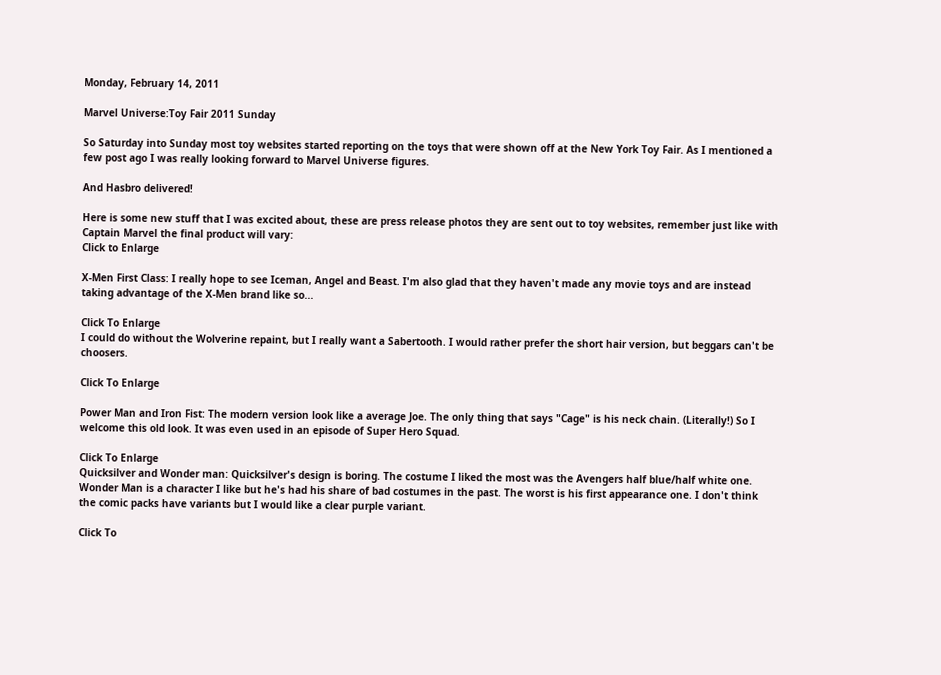Monday, February 14, 2011

Marvel Universe:Toy Fair 2011 Sunday

So Saturday into Sunday most toy websites started reporting on the toys that were shown off at the New York Toy Fair. As I mentioned a few post ago I was really looking forward to Marvel Universe figures.

And Hasbro delivered!

Here is some new stuff that I was excited about, these are press release photos they are sent out to toy websites, remember just like with Captain Marvel the final product will vary:
Click to Enlarge

X-Men First Class: I really hope to see Iceman, Angel and Beast. I'm also glad that they haven't made any movie toys and are instead taking advantage of the X-Men brand like so...

Click To Enlarge
I could do without the Wolverine repaint, but I really want a Sabertooth. I would rather prefer the short hair version, but beggars can't be choosers.

Click To Enlarge

Power Man and Iron Fist: The modern version look like a average Joe. The only thing that says "Cage" is his neck chain. (Literally!) So I welcome this old look. It was even used in an episode of Super Hero Squad.

Click To Enlarge
Quicksilver and Wonder man: Quicksilver's design is boring. The costume I liked the most was the Avengers half blue/half white one. Wonder Man is a character I like but he's had his share of bad costumes in the past. The worst is his first appearance one. I don't think the comic packs have variants but I would like a clear purple variant.

Click To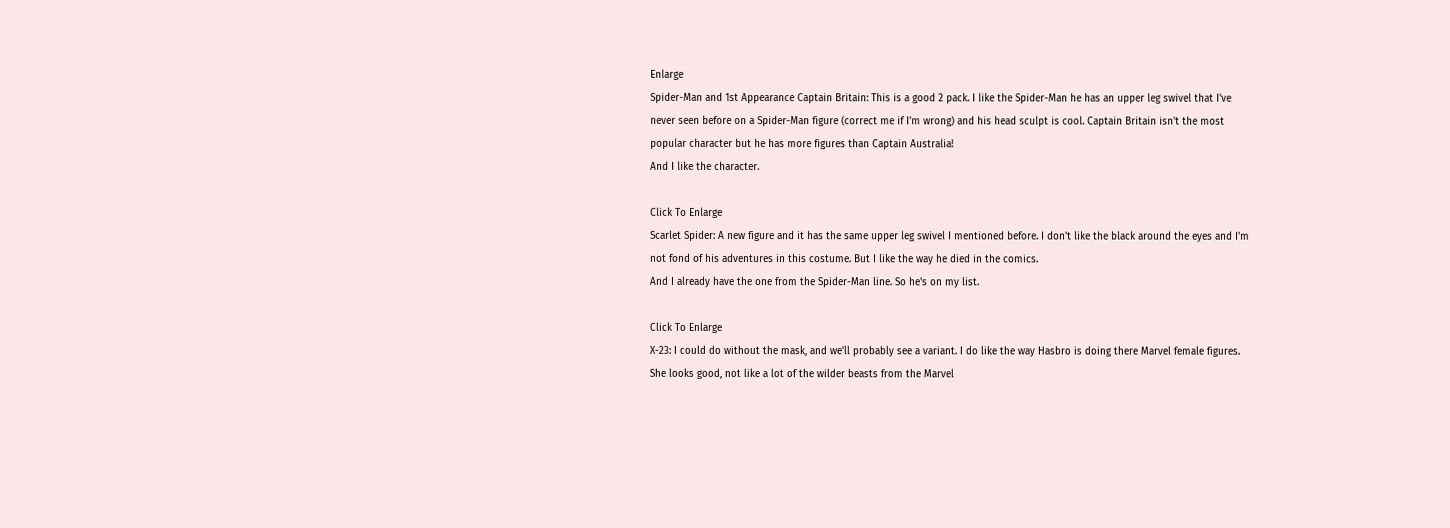Enlarge
Spider-Man and 1st Appearance Captain Britain: This is a good 2 pack. I like the Spider-Man he has an upper leg swivel that I've never seen before on a Spider-Man figure (correct me if I'm wrong) and his head sculpt is cool. Captain Britain isn't the most popular character but he has more figures than Captain Australia!
And I like the character.

Click To Enlarge
Scarlet Spider: A new figure and it has the same upper leg swivel I mentioned before. I don't like the black around the eyes and I'm not fond of his adventures in this costume. But I like the way he died in the comics.
And I already have the one from the Spider-Man line. So he's on my list.

Click To Enlarge
X-23: I could do without the mask, and we'll probably see a variant. I do like the way Hasbro is doing there Marvel female figures. She looks good, not like a lot of the wilder beasts from the Marvel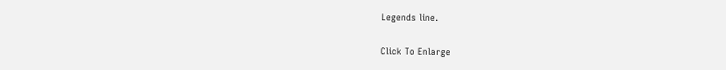Legends line.

Click To Enlarge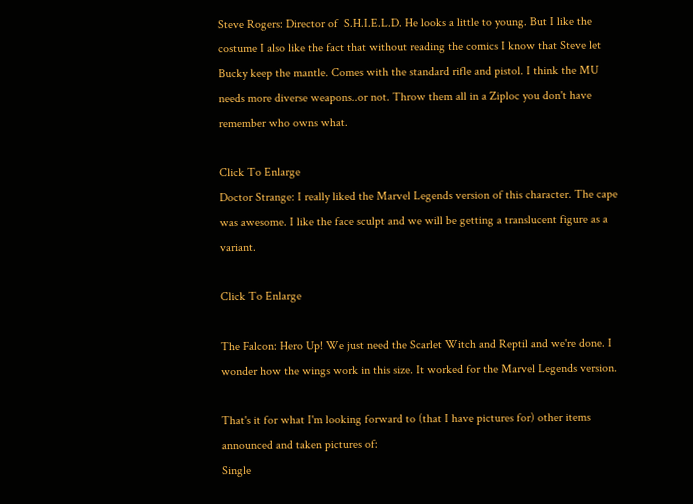Steve Rogers: Director of  S.H.I.E.L.D. He looks a little to young. But I like the costume I also like the fact that without reading the comics I know that Steve let Bucky keep the mantle. Comes with the standard rifle and pistol. I think the MU needs more diverse weapons..or not. Throw them all in a Ziploc you don't have remember who owns what.

Click To Enlarge
Doctor Strange: I really liked the Marvel Legends version of this character. The cape was awesome. I like the face sculpt and we will be getting a translucent figure as a variant.

Click To Enlarge

The Falcon: Hero Up! We just need the Scarlet Witch and Reptil and we're done. I wonder how the wings work in this size. It worked for the Marvel Legends version.

That's it for what I'm looking forward to (that I have pictures for) other items announced and taken pictures of:
Single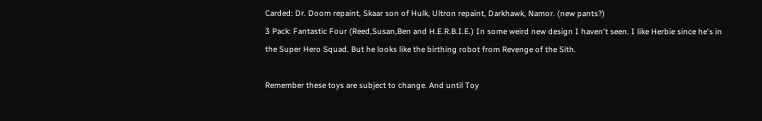Carded: Dr. Doom repaint, Skaar son of Hulk, Ultron repaint, Darkhawk, Namor. (new pants?)
3 Pack: Fantastic Four (Reed,Susan,Ben and H.E.R.B.I.E.) In some weird new design I haven't seen. I like Herbie since he's in the Super Hero Squad. But he looks like the birthing robot from Revenge of the Sith.

Remember these toys are subject to change. And until Toy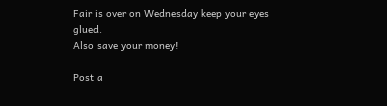Fair is over on Wednesday keep your eyes glued.
Also save your money!

Post a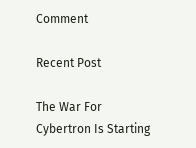Comment

Recent Post

The War For Cybertron Is Starting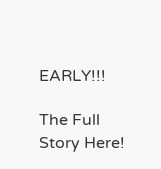EARLY!!!

The Full Story Here!